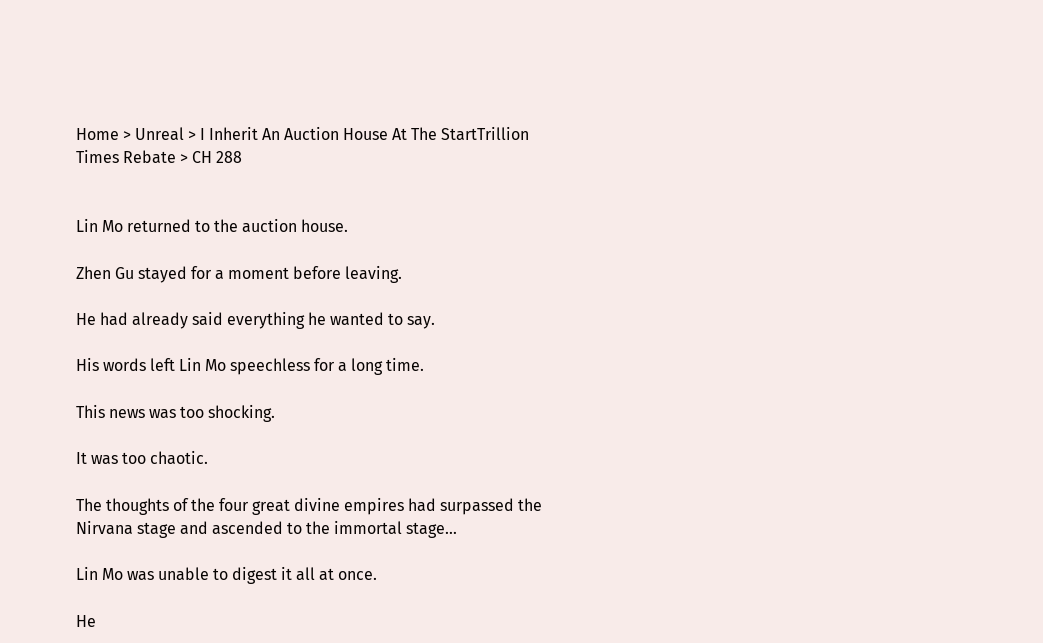Home > Unreal > I Inherit An Auction House At The StartTrillion Times Rebate > CH 288


Lin Mo returned to the auction house.

Zhen Gu stayed for a moment before leaving.

He had already said everything he wanted to say.

His words left Lin Mo speechless for a long time.

This news was too shocking.

It was too chaotic.

The thoughts of the four great divine empires had surpassed the Nirvana stage and ascended to the immortal stage…

Lin Mo was unable to digest it all at once.

He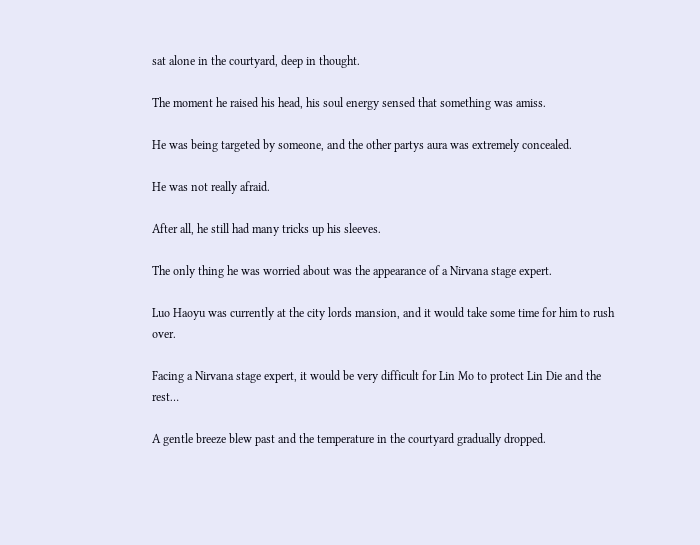sat alone in the courtyard, deep in thought.

The moment he raised his head, his soul energy sensed that something was amiss.

He was being targeted by someone, and the other partys aura was extremely concealed.

He was not really afraid.

After all, he still had many tricks up his sleeves.

The only thing he was worried about was the appearance of a Nirvana stage expert.

Luo Haoyu was currently at the city lords mansion, and it would take some time for him to rush over.

Facing a Nirvana stage expert, it would be very difficult for Lin Mo to protect Lin Die and the rest…

A gentle breeze blew past and the temperature in the courtyard gradually dropped.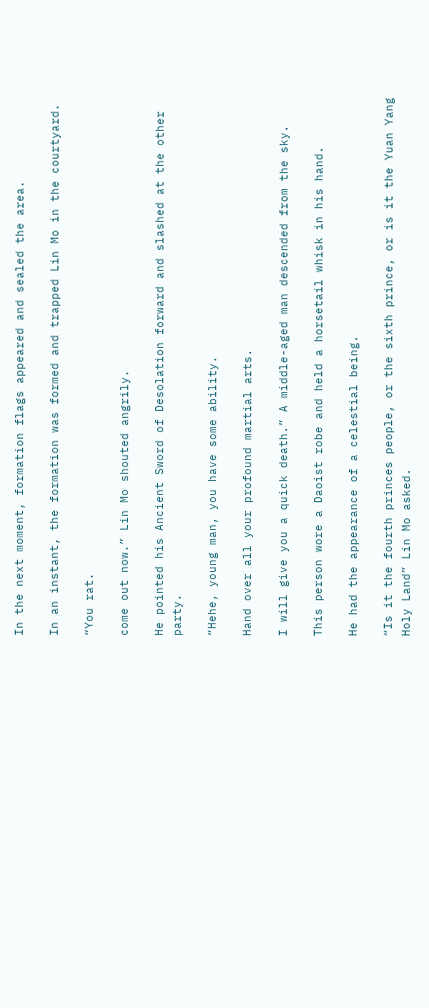In the next moment, formation flags appeared and sealed the area.

In an instant, the formation was formed and trapped Lin Mo in the courtyard.

“You rat.

come out now.” Lin Mo shouted angrily.

He pointed his Ancient Sword of Desolation forward and slashed at the other party.

“Hehe, young man, you have some ability.

Hand over all your profound martial arts.

I will give you a quick death.” A middle-aged man descended from the sky.

This person wore a Daoist robe and held a horsetail whisk in his hand.

He had the appearance of a celestial being.

“Is it the fourth princes people, or the sixth prince, or is it the Yuan Yang Holy Land” Lin Mo asked.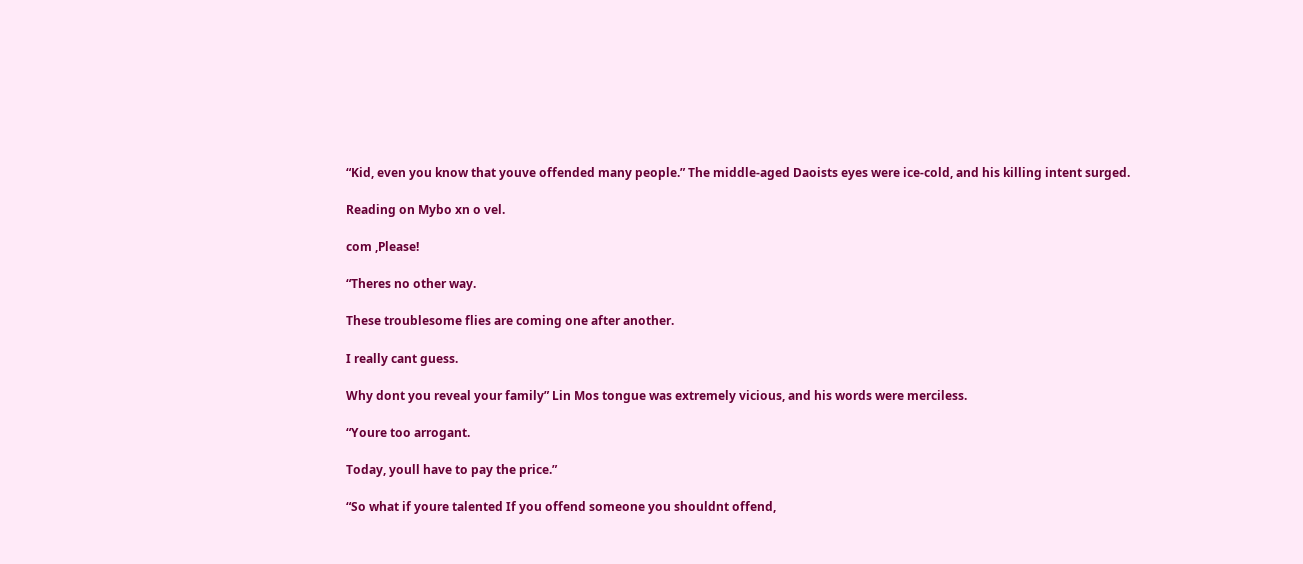“Kid, even you know that youve offended many people.” The middle-aged Daoists eyes were ice-cold, and his killing intent surged.

Reading on Mybo xn o vel.

com ,Please!

“Theres no other way.

These troublesome flies are coming one after another.

I really cant guess.

Why dont you reveal your family” Lin Mos tongue was extremely vicious, and his words were merciless.

“Youre too arrogant.

Today, youll have to pay the price.”

“So what if youre talented If you offend someone you shouldnt offend,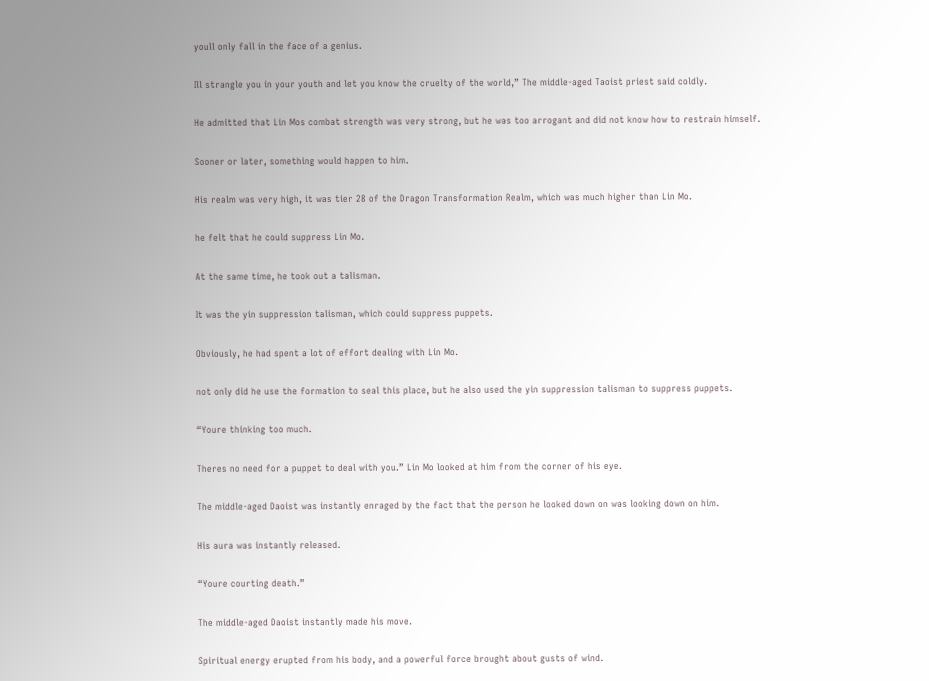youll only fall in the face of a genius.

Ill strangle you in your youth and let you know the cruelty of the world,” The middle-aged Taoist priest said coldly.

He admitted that Lin Mos combat strength was very strong, but he was too arrogant and did not know how to restrain himself.

Sooner or later, something would happen to him.

His realm was very high, it was tier 28 of the Dragon Transformation Realm, which was much higher than Lin Mo.

he felt that he could suppress Lin Mo.

At the same time, he took out a talisman.

It was the yin suppression talisman, which could suppress puppets.

Obviously, he had spent a lot of effort dealing with Lin Mo.

not only did he use the formation to seal this place, but he also used the yin suppression talisman to suppress puppets.

“Youre thinking too much.

Theres no need for a puppet to deal with you.” Lin Mo looked at him from the corner of his eye.

The middle-aged Daoist was instantly enraged by the fact that the person he looked down on was looking down on him.

His aura was instantly released.

“Youre courting death.”

The middle-aged Daoist instantly made his move.

Spiritual energy erupted from his body, and a powerful force brought about gusts of wind.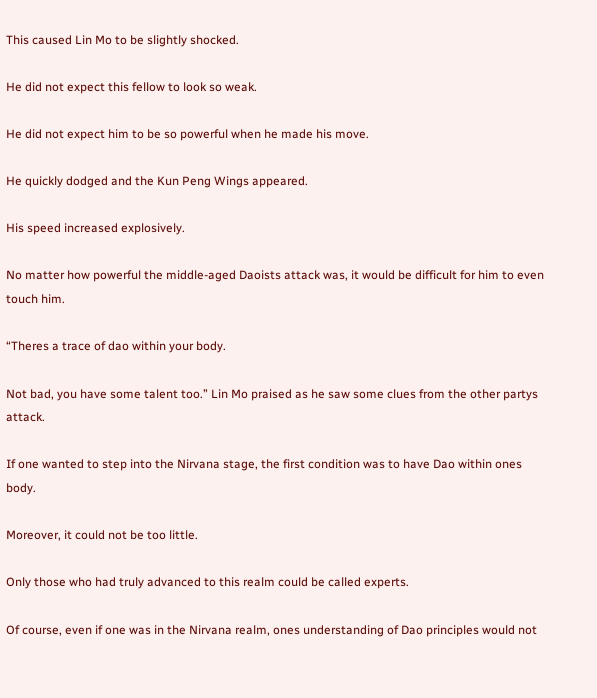This caused Lin Mo to be slightly shocked.

He did not expect this fellow to look so weak.

He did not expect him to be so powerful when he made his move.

He quickly dodged and the Kun Peng Wings appeared.

His speed increased explosively.

No matter how powerful the middle-aged Daoists attack was, it would be difficult for him to even touch him.

“Theres a trace of dao within your body.

Not bad, you have some talent too.” Lin Mo praised as he saw some clues from the other partys attack.

If one wanted to step into the Nirvana stage, the first condition was to have Dao within ones body.

Moreover, it could not be too little.

Only those who had truly advanced to this realm could be called experts.

Of course, even if one was in the Nirvana realm, ones understanding of Dao principles would not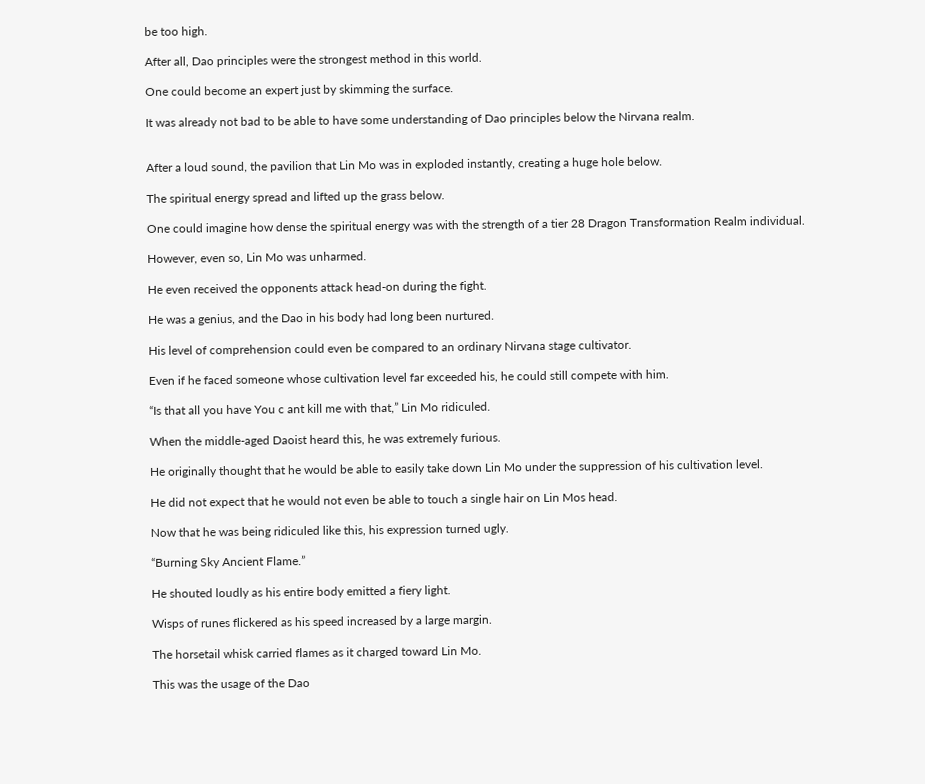be too high.

After all, Dao principles were the strongest method in this world.

One could become an expert just by skimming the surface.

It was already not bad to be able to have some understanding of Dao principles below the Nirvana realm.


After a loud sound, the pavilion that Lin Mo was in exploded instantly, creating a huge hole below.

The spiritual energy spread and lifted up the grass below.

One could imagine how dense the spiritual energy was with the strength of a tier 28 Dragon Transformation Realm individual.

However, even so, Lin Mo was unharmed.

He even received the opponents attack head-on during the fight.

He was a genius, and the Dao in his body had long been nurtured.

His level of comprehension could even be compared to an ordinary Nirvana stage cultivator.

Even if he faced someone whose cultivation level far exceeded his, he could still compete with him.

“Is that all you have You c ant kill me with that,” Lin Mo ridiculed.

When the middle-aged Daoist heard this, he was extremely furious.

He originally thought that he would be able to easily take down Lin Mo under the suppression of his cultivation level.

He did not expect that he would not even be able to touch a single hair on Lin Mos head.

Now that he was being ridiculed like this, his expression turned ugly.

“Burning Sky Ancient Flame.”

He shouted loudly as his entire body emitted a fiery light.

Wisps of runes flickered as his speed increased by a large margin.

The horsetail whisk carried flames as it charged toward Lin Mo.

This was the usage of the Dao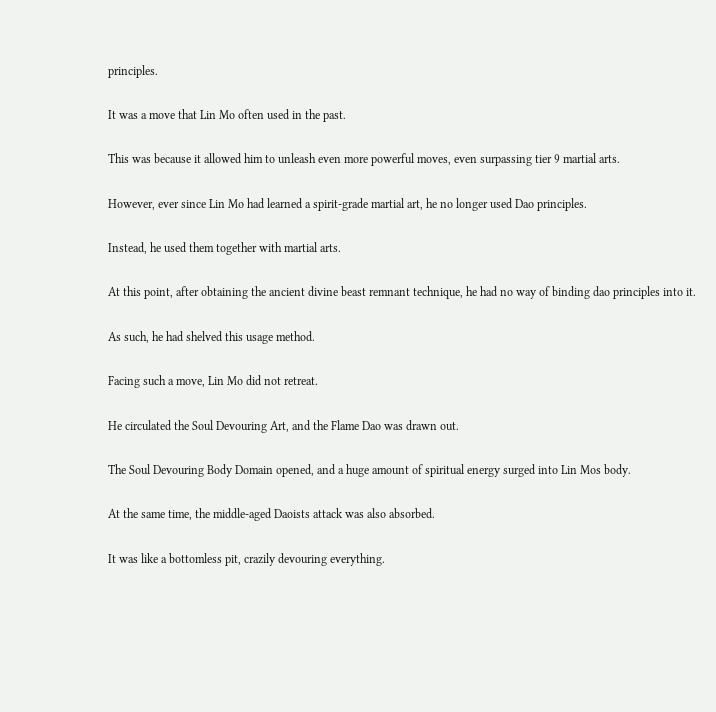principles.

It was a move that Lin Mo often used in the past.

This was because it allowed him to unleash even more powerful moves, even surpassing tier 9 martial arts.

However, ever since Lin Mo had learned a spirit-grade martial art, he no longer used Dao principles.

Instead, he used them together with martial arts.

At this point, after obtaining the ancient divine beast remnant technique, he had no way of binding dao principles into it.

As such, he had shelved this usage method.

Facing such a move, Lin Mo did not retreat.

He circulated the Soul Devouring Art, and the Flame Dao was drawn out.

The Soul Devouring Body Domain opened, and a huge amount of spiritual energy surged into Lin Mos body.

At the same time, the middle-aged Daoists attack was also absorbed.

It was like a bottomless pit, crazily devouring everything.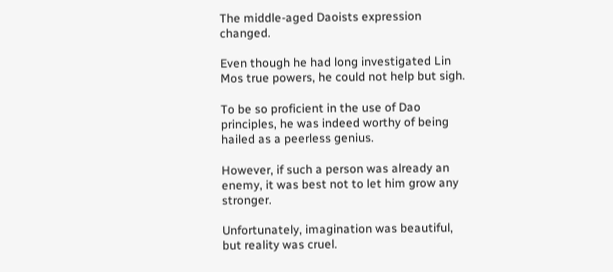The middle-aged Daoists expression changed.

Even though he had long investigated Lin Mos true powers, he could not help but sigh.

To be so proficient in the use of Dao principles, he was indeed worthy of being hailed as a peerless genius.

However, if such a person was already an enemy, it was best not to let him grow any stronger.

Unfortunately, imagination was beautiful, but reality was cruel.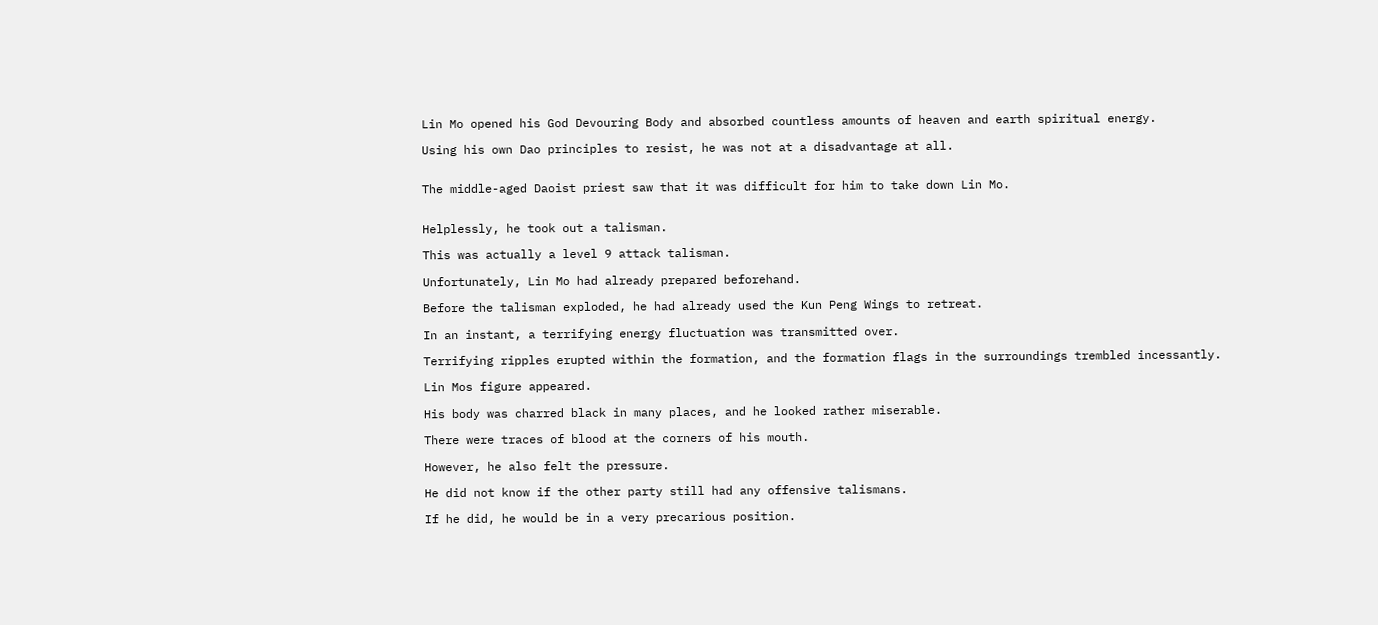Lin Mo opened his God Devouring Body and absorbed countless amounts of heaven and earth spiritual energy.

Using his own Dao principles to resist, he was not at a disadvantage at all.


The middle-aged Daoist priest saw that it was difficult for him to take down Lin Mo.


Helplessly, he took out a talisman.

This was actually a level 9 attack talisman.

Unfortunately, Lin Mo had already prepared beforehand.

Before the talisman exploded, he had already used the Kun Peng Wings to retreat.

In an instant, a terrifying energy fluctuation was transmitted over.

Terrifying ripples erupted within the formation, and the formation flags in the surroundings trembled incessantly.

Lin Mos figure appeared.

His body was charred black in many places, and he looked rather miserable.

There were traces of blood at the corners of his mouth.

However, he also felt the pressure.

He did not know if the other party still had any offensive talismans.

If he did, he would be in a very precarious position.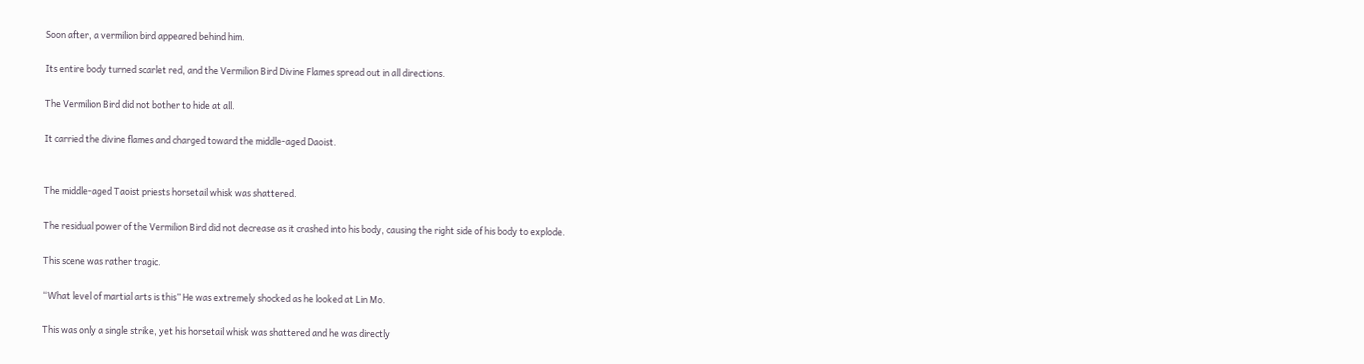Soon after, a vermilion bird appeared behind him.

Its entire body turned scarlet red, and the Vermilion Bird Divine Flames spread out in all directions.

The Vermilion Bird did not bother to hide at all.

It carried the divine flames and charged toward the middle-aged Daoist.


The middle-aged Taoist priests horsetail whisk was shattered.

The residual power of the Vermilion Bird did not decrease as it crashed into his body, causing the right side of his body to explode.

This scene was rather tragic.

“What level of martial arts is this” He was extremely shocked as he looked at Lin Mo.

This was only a single strike, yet his horsetail whisk was shattered and he was directly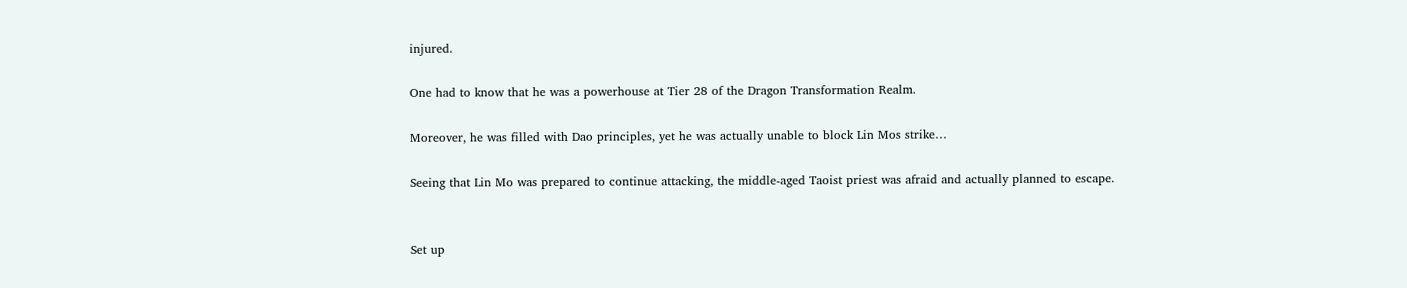injured.

One had to know that he was a powerhouse at Tier 28 of the Dragon Transformation Realm.

Moreover, he was filled with Dao principles, yet he was actually unable to block Lin Mos strike…

Seeing that Lin Mo was prepared to continue attacking, the middle-aged Taoist priest was afraid and actually planned to escape.


Set up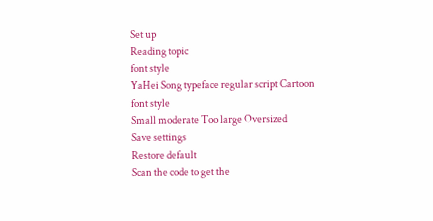Set up
Reading topic
font style
YaHei Song typeface regular script Cartoon
font style
Small moderate Too large Oversized
Save settings
Restore default
Scan the code to get the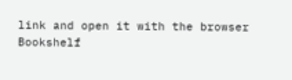link and open it with the browser
Bookshelf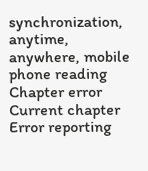synchronization, anytime, anywhere, mobile phone reading
Chapter error
Current chapter
Error reporting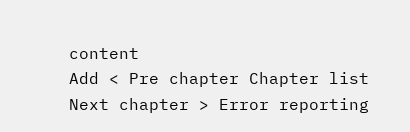content
Add < Pre chapter Chapter list Next chapter > Error reporting